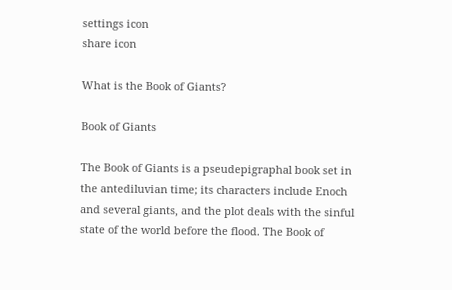settings icon
share icon

What is the Book of Giants?

Book of Giants

The Book of Giants is a pseudepigraphal book set in the antediluvian time; its characters include Enoch and several giants, and the plot deals with the sinful state of the world before the flood. The Book of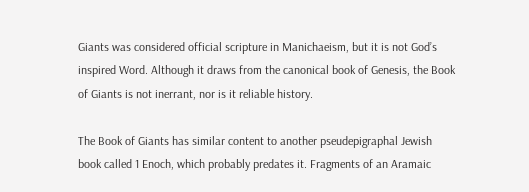Giants was considered official scripture in Manichaeism, but it is not God’s inspired Word. Although it draws from the canonical book of Genesis, the Book of Giants is not inerrant, nor is it reliable history.

The Book of Giants has similar content to another pseudepigraphal Jewish book called 1 Enoch, which probably predates it. Fragments of an Aramaic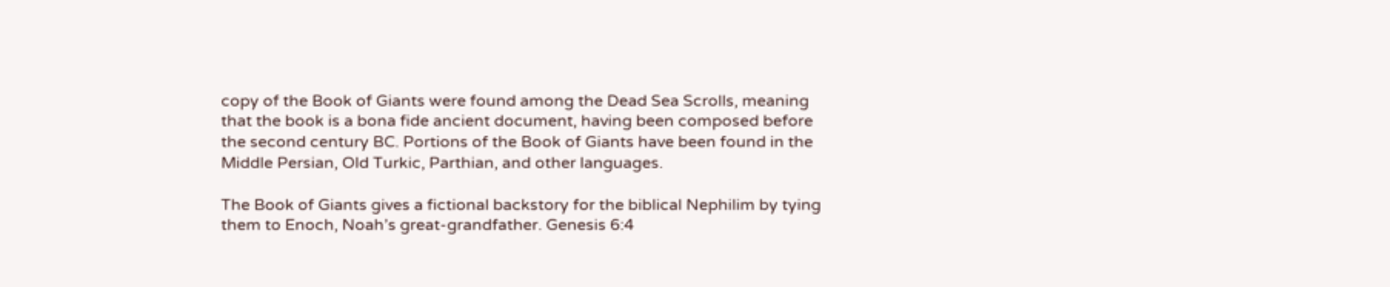copy of the Book of Giants were found among the Dead Sea Scrolls, meaning that the book is a bona fide ancient document, having been composed before the second century BC. Portions of the Book of Giants have been found in the Middle Persian, Old Turkic, Parthian, and other languages.

The Book of Giants gives a fictional backstory for the biblical Nephilim by tying them to Enoch, Noah’s great-grandfather. Genesis 6:4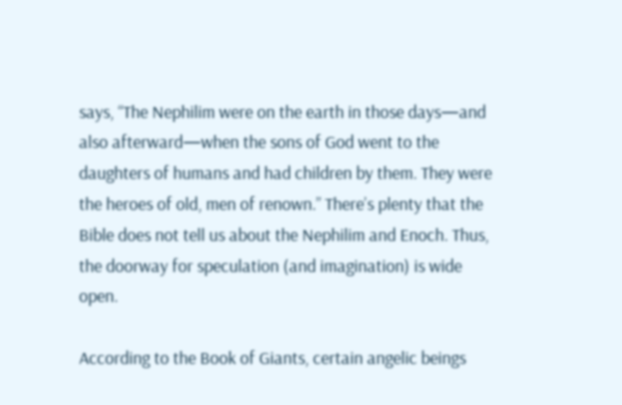says, “The Nephilim were on the earth in those days—and also afterward—when the sons of God went to the daughters of humans and had children by them. They were the heroes of old, men of renown.” There’s plenty that the Bible does not tell us about the Nephilim and Enoch. Thus, the doorway for speculation (and imagination) is wide open.

According to the Book of Giants, certain angelic beings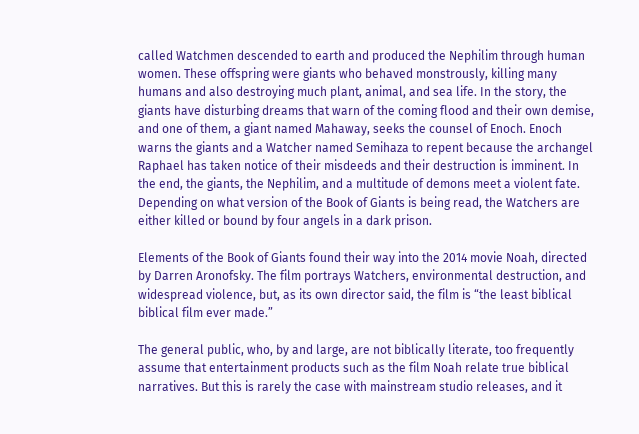called Watchmen descended to earth and produced the Nephilim through human women. These offspring were giants who behaved monstrously, killing many humans and also destroying much plant, animal, and sea life. In the story, the giants have disturbing dreams that warn of the coming flood and their own demise, and one of them, a giant named Mahaway, seeks the counsel of Enoch. Enoch warns the giants and a Watcher named Semihaza to repent because the archangel Raphael has taken notice of their misdeeds and their destruction is imminent. In the end, the giants, the Nephilim, and a multitude of demons meet a violent fate. Depending on what version of the Book of Giants is being read, the Watchers are either killed or bound by four angels in a dark prison.

Elements of the Book of Giants found their way into the 2014 movie Noah, directed by Darren Aronofsky. The film portrays Watchers, environmental destruction, and widespread violence, but, as its own director said, the film is “the least biblical biblical film ever made.”

The general public, who, by and large, are not biblically literate, too frequently assume that entertainment products such as the film Noah relate true biblical narratives. But this is rarely the case with mainstream studio releases, and it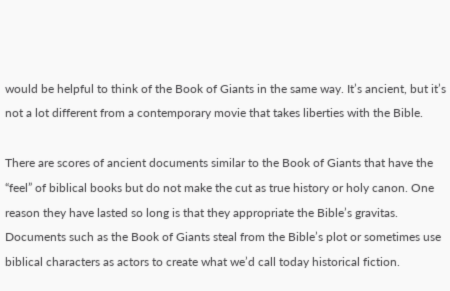would be helpful to think of the Book of Giants in the same way. It’s ancient, but it’s not a lot different from a contemporary movie that takes liberties with the Bible.

There are scores of ancient documents similar to the Book of Giants that have the “feel” of biblical books but do not make the cut as true history or holy canon. One reason they have lasted so long is that they appropriate the Bible’s gravitas. Documents such as the Book of Giants steal from the Bible’s plot or sometimes use biblical characters as actors to create what we’d call today historical fiction.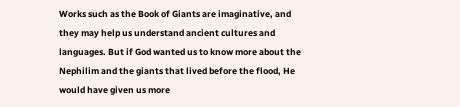Works such as the Book of Giants are imaginative, and they may help us understand ancient cultures and languages. But if God wanted us to know more about the Nephilim and the giants that lived before the flood, He would have given us more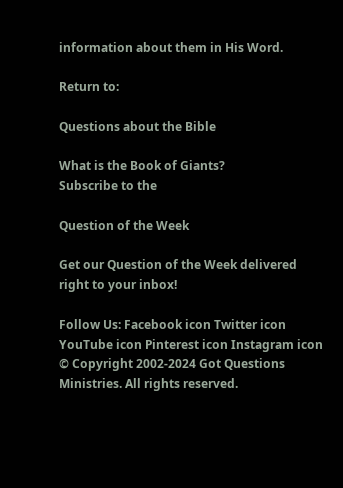information about them in His Word.

Return to:

Questions about the Bible

What is the Book of Giants?
Subscribe to the

Question of the Week

Get our Question of the Week delivered right to your inbox!

Follow Us: Facebook icon Twitter icon YouTube icon Pinterest icon Instagram icon
© Copyright 2002-2024 Got Questions Ministries. All rights reserved.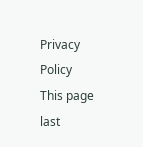Privacy Policy
This page last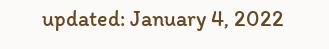updated: January 4, 2022